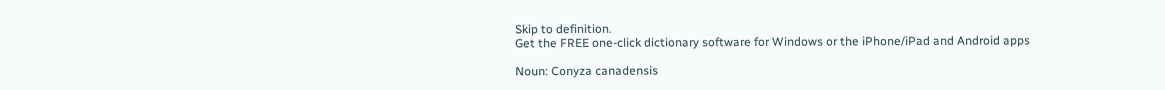Skip to definition.
Get the FREE one-click dictionary software for Windows or the iPhone/iPad and Android apps

Noun: Conyza canadensis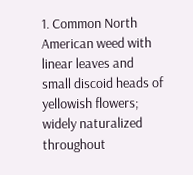1. Common North American weed with linear leaves and small discoid heads of yellowish flowers; widely naturalized throughout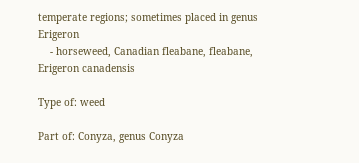temperate regions; sometimes placed in genus Erigeron
    - horseweed, Canadian fleabane, fleabane, Erigeron canadensis

Type of: weed

Part of: Conyza, genus Conyza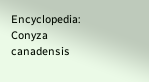Encyclopedia: Conyza canadensis